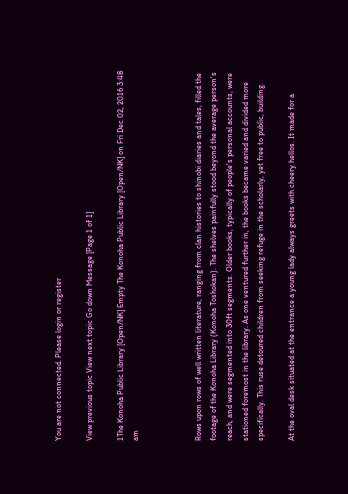You are not connected. Please login or register

View previous topic View next topic Go down Message [Page 1 of 1]

1The Konoha Public Library [Open/NK] Empty The Konoha Public Library [Open/NK] on Fri Dec 02, 2016 3:48 am



Rows upon rows of well written literature, ranging from clan histories to shinobi diaries and tales, filled the footage of the Konoha Library (Konoha Toshokan). The shelves painfully stood beyond the average person's reach, and were segmented into 30ft segments. Older books, typically of people's personal accounts, were stationed foremost in the library. As one ventured further in, the books became varied and divided more specifically. This ruse detoured children from seeking refuge in the scholarly, yet free to public, building.

At the oval desk situated at the entrance a young lady always greets with cheery hellos. It made for a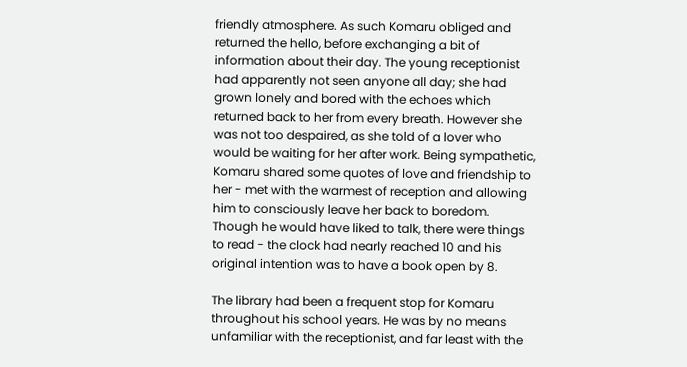friendly atmosphere. As such Komaru obliged and returned the hello, before exchanging a bit of information about their day. The young receptionist had apparently not seen anyone all day; she had grown lonely and bored with the echoes which returned back to her from every breath. However she was not too despaired, as she told of a lover who would be waiting for her after work. Being sympathetic, Komaru shared some quotes of love and friendship to her - met with the warmest of reception and allowing him to consciously leave her back to boredom. Though he would have liked to talk, there were things to read - the clock had nearly reached 10 and his original intention was to have a book open by 8.

The library had been a frequent stop for Komaru throughout his school years. He was by no means unfamiliar with the receptionist, and far least with the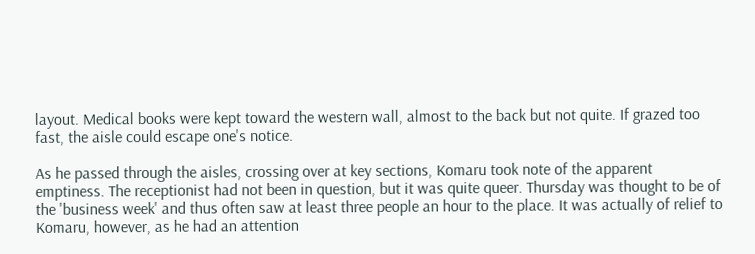layout. Medical books were kept toward the western wall, almost to the back but not quite. If grazed too fast, the aisle could escape one's notice.

As he passed through the aisles, crossing over at key sections, Komaru took note of the apparent emptiness. The receptionist had not been in question, but it was quite queer. Thursday was thought to be of the 'business week' and thus often saw at least three people an hour to the place. It was actually of relief to Komaru, however, as he had an attention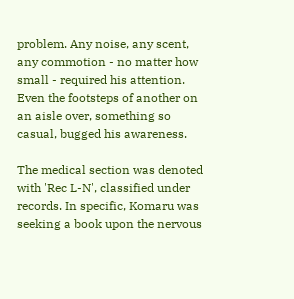problem. Any noise, any scent, any commotion - no matter how small - required his attention. Even the footsteps of another on an aisle over, something so casual, bugged his awareness.

The medical section was denoted with 'Rec L-N', classified under records. In specific, Komaru was seeking a book upon the nervous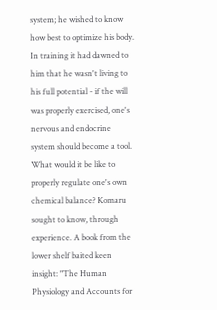system; he wished to know how best to optimize his body. In training it had dawned to him that he wasn't living to his full potential - if the will was properly exercised, one's nervous and endocrine system should become a tool. What would it be like to properly regulate one's own chemical balance? Komaru sought to know, through experience. A book from the lower shelf baited keen insight: "The Human Physiology and Accounts for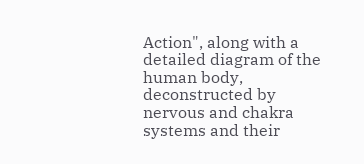Action", along with a detailed diagram of the human body, deconstructed by nervous and chakra systems and their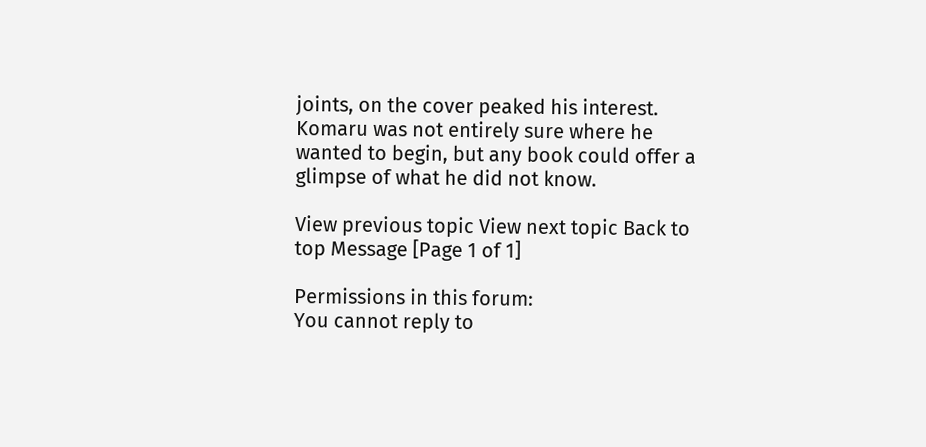joints, on the cover peaked his interest. Komaru was not entirely sure where he wanted to begin, but any book could offer a glimpse of what he did not know.

View previous topic View next topic Back to top Message [Page 1 of 1]

Permissions in this forum:
You cannot reply to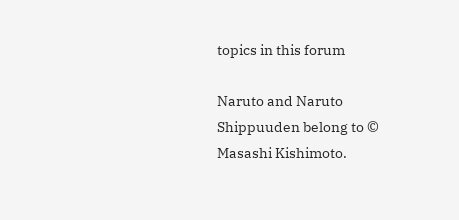topics in this forum

Naruto and Naruto Shippuuden belong to © Masashi Kishimoto.